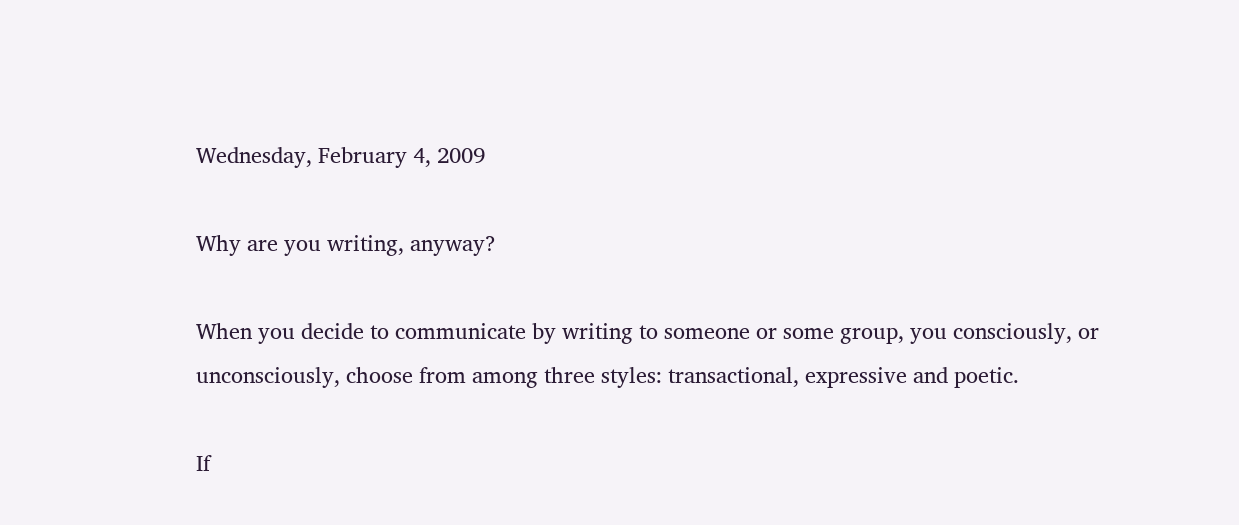Wednesday, February 4, 2009

Why are you writing, anyway?

When you decide to communicate by writing to someone or some group, you consciously, or unconsciously, choose from among three styles: transactional, expressive and poetic.

If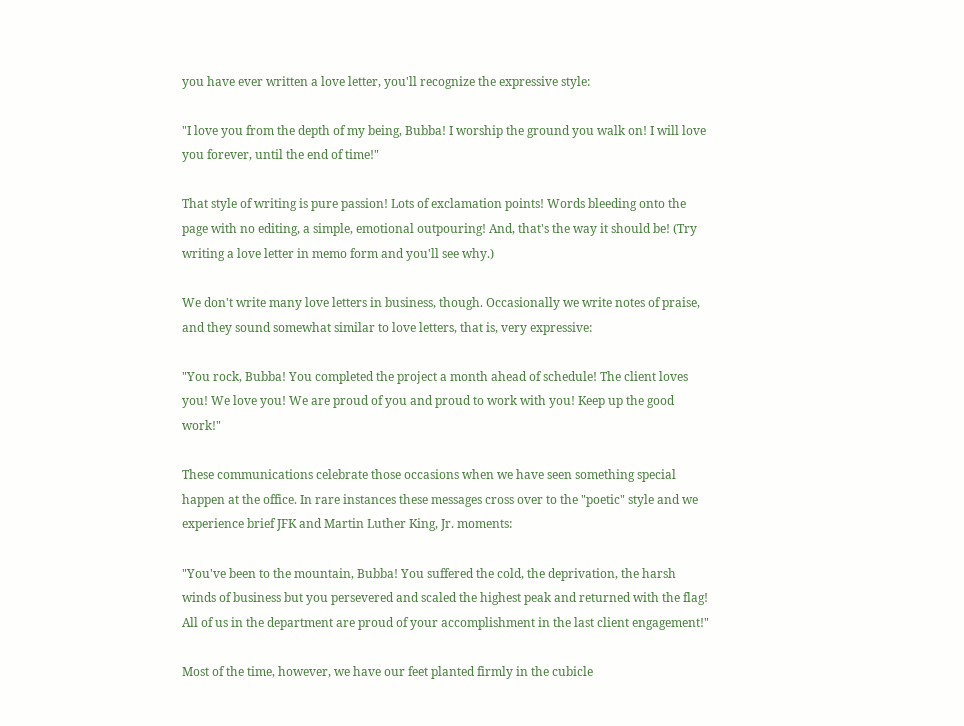you have ever written a love letter, you'll recognize the expressive style:

"I love you from the depth of my being, Bubba! I worship the ground you walk on! I will love you forever, until the end of time!"

That style of writing is pure passion! Lots of exclamation points! Words bleeding onto the page with no editing, a simple, emotional outpouring! And, that's the way it should be! (Try writing a love letter in memo form and you'll see why.)

We don't write many love letters in business, though. Occasionally we write notes of praise, and they sound somewhat similar to love letters, that is, very expressive:

"You rock, Bubba! You completed the project a month ahead of schedule! The client loves you! We love you! We are proud of you and proud to work with you! Keep up the good work!"

These communications celebrate those occasions when we have seen something special happen at the office. In rare instances these messages cross over to the "poetic" style and we experience brief JFK and Martin Luther King, Jr. moments:

"You've been to the mountain, Bubba! You suffered the cold, the deprivation, the harsh winds of business but you persevered and scaled the highest peak and returned with the flag! All of us in the department are proud of your accomplishment in the last client engagement!"

Most of the time, however, we have our feet planted firmly in the cubicle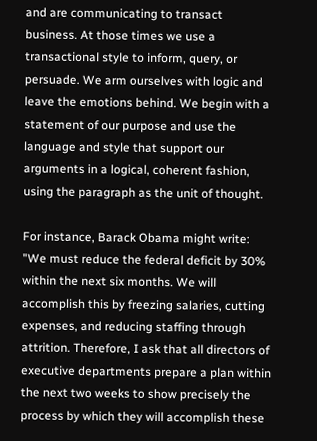and are communicating to transact business. At those times we use a transactional style to inform, query, or persuade. We arm ourselves with logic and leave the emotions behind. We begin with a statement of our purpose and use the language and style that support our arguments in a logical, coherent fashion, using the paragraph as the unit of thought.

For instance, Barack Obama might write: "We must reduce the federal deficit by 30% within the next six months. We will accomplish this by freezing salaries, cutting expenses, and reducing staffing through attrition. Therefore, I ask that all directors of executive departments prepare a plan within the next two weeks to show precisely the process by which they will accomplish these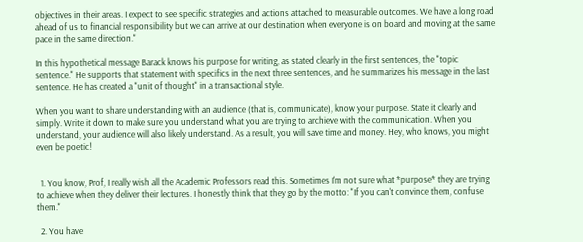objectives in their areas. I expect to see specific strategies and actions attached to measurable outcomes. We have a long road ahead of us to financial responsibility but we can arrive at our destination when everyone is on board and moving at the same pace in the same direction."

In this hypothetical message Barack knows his purpose for writing, as stated clearly in the first sentences, the "topic sentence." He supports that statement with specifics in the next three sentences, and he summarizes his message in the last sentence. He has created a "unit of thought" in a transactional style.

When you want to share understanding with an audience (that is, communicate), know your purpose. State it clearly and simply. Write it down to make sure you understand what you are trying to archieve with the communication. When you understand, your audience will also likely understand. As a result, you will save time and money. Hey, who knows, you might even be poetic!


  1. You know, Prof, I really wish all the Academic Professors read this. Sometimes I'm not sure what *purpose* they are trying to achieve when they deliver their lectures. I honestly think that they go by the motto: "If you can't convince them, confuse them."

  2. You have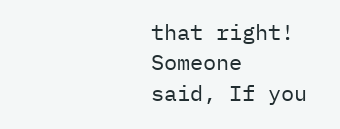that right! Someone said, If you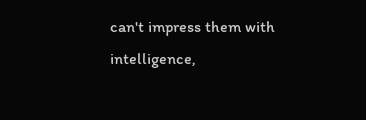can't impress them with intelligence,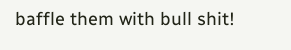baffle them with bull shit!